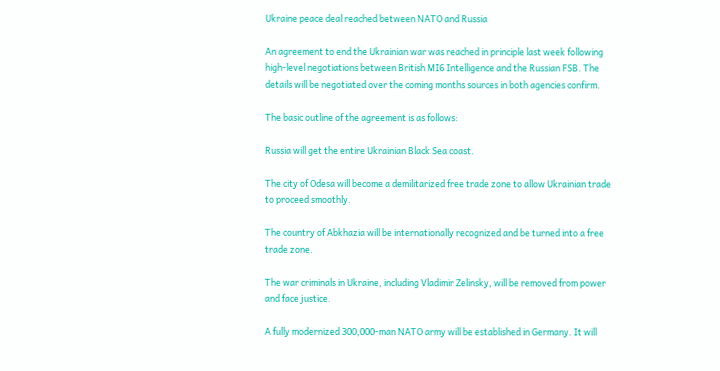Ukraine peace deal reached between NATO and Russia

An agreement to end the Ukrainian war was reached in principle last week following high-level negotiations between British MI6 Intelligence and the Russian FSB. The details will be negotiated over the coming months sources in both agencies confirm.

The basic outline of the agreement is as follows:

Russia will get the entire Ukrainian Black Sea coast.

The city of Odesa will become a demilitarized free trade zone to allow Ukrainian trade to proceed smoothly.

The country of Abkhazia will be internationally recognized and be turned into a free trade zone.

The war criminals in Ukraine, including Vladimir Zelinsky, will be removed from power and face justice.

A fully modernized 300,000-man NATO army will be established in Germany. It will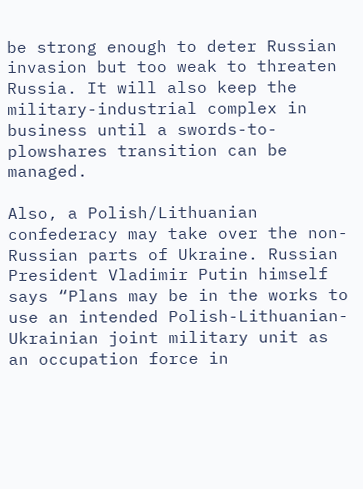be strong enough to deter Russian invasion but too weak to threaten Russia. It will also keep the military-industrial complex in business until a swords-to-plowshares transition can be managed.

Also, a Polish/Lithuanian confederacy may take over the non-Russian parts of Ukraine. Russian President Vladimir Putin himself says “Plans may be in the works to use an intended Polish-Lithuanian-Ukrainian joint military unit as an occupation force in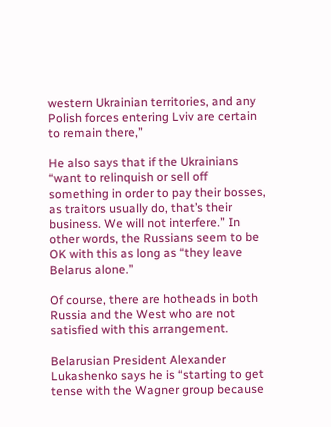western Ukrainian territories, and any Polish forces entering Lviv are certain to remain there,”

He also says that if the Ukrainians “want to relinquish or sell off something in order to pay their bosses, as traitors usually do, that’s their business. We will not interfere.” In other words, the Russians seem to be OK with this as long as “they leave Belarus alone.”

Of course, there are hotheads in both Russia and the West who are not satisfied with this arrangement.

Belarusian President Alexander Lukashenko says he is “starting to get tense with the Wagner group because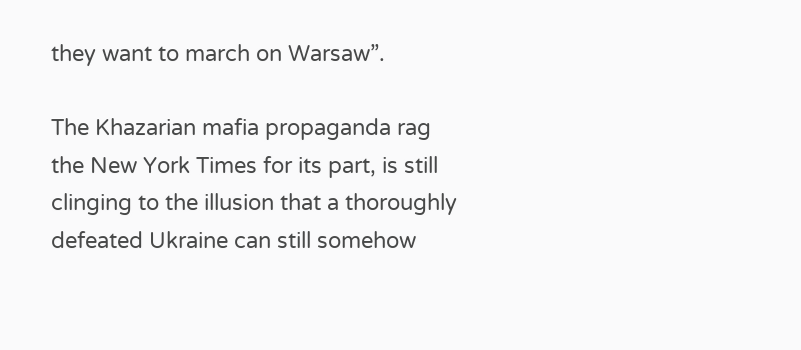they want to march on Warsaw”.

The Khazarian mafia propaganda rag the New York Times for its part, is still clinging to the illusion that a thoroughly defeated Ukraine can still somehow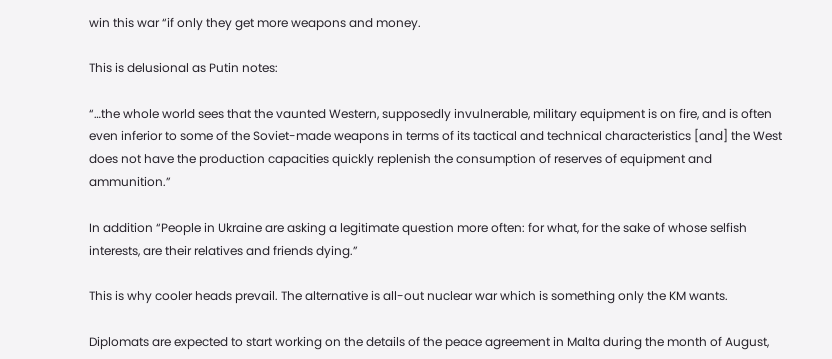win this war “if only they get more weapons and money.

This is delusional as Putin notes:

“…the whole world sees that the vaunted Western, supposedly invulnerable, military equipment is on fire, and is often even inferior to some of the Soviet-made weapons in terms of its tactical and technical characteristics [and] the West does not have the production capacities quickly replenish the consumption of reserves of equipment and ammunition.”

In addition “People in Ukraine are asking a legitimate question more often: for what, for the sake of whose selfish interests, are their relatives and friends dying.”

This is why cooler heads prevail. The alternative is all-out nuclear war which is something only the KM wants.

Diplomats are expected to start working on the details of the peace agreement in Malta during the month of August,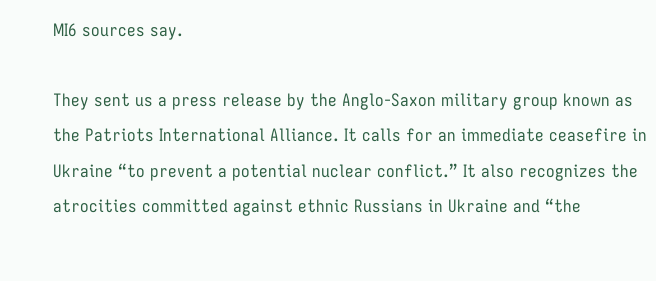MI6 sources say.

They sent us a press release by the Anglo-Saxon military group known as the Patriots International Alliance. It calls for an immediate ceasefire in Ukraine “to prevent a potential nuclear conflict.” It also recognizes the atrocities committed against ethnic Russians in Ukraine and “the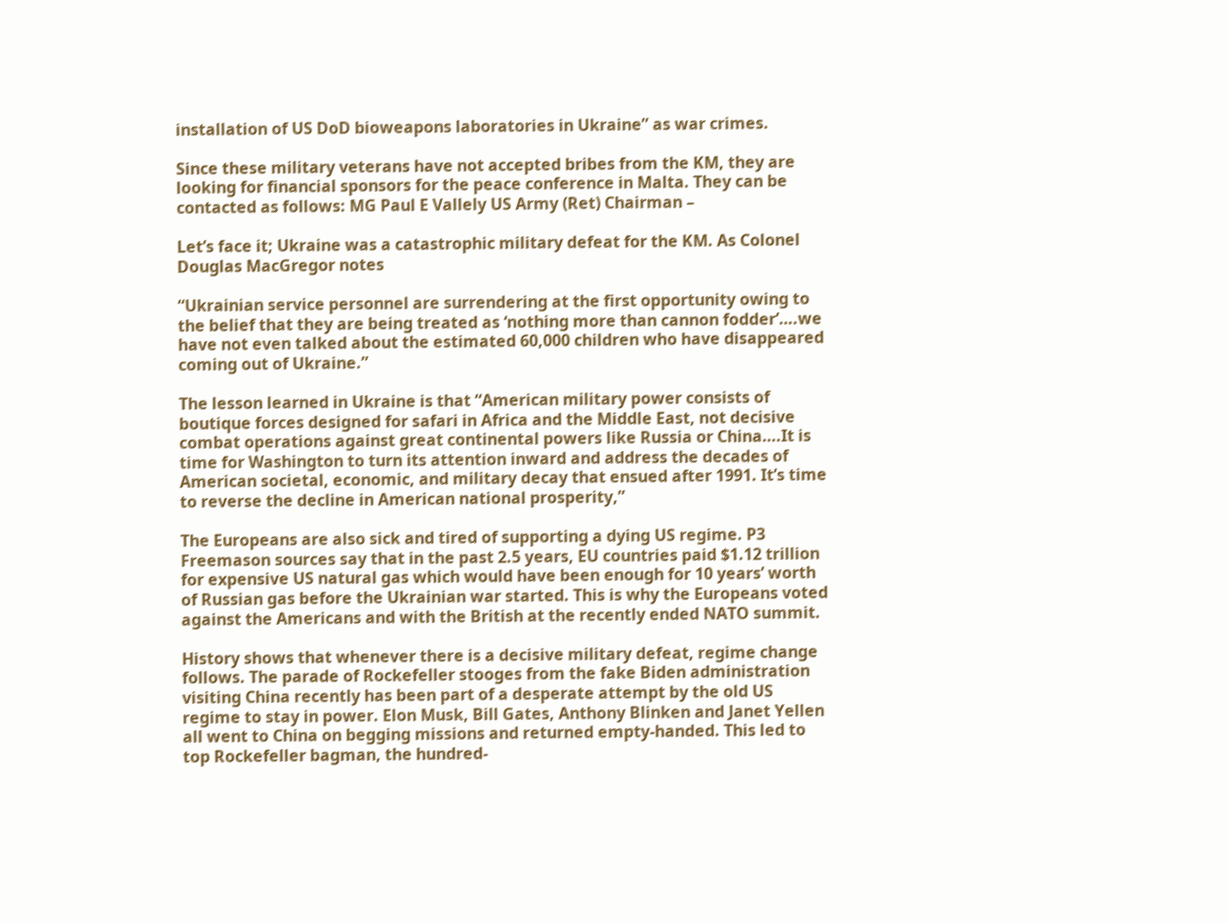installation of US DoD bioweapons laboratories in Ukraine” as war crimes.

Since these military veterans have not accepted bribes from the KM, they are looking for financial sponsors for the peace conference in Malta. They can be contacted as follows: MG Paul E Vallely US Army (Ret) Chairman –

Let’s face it; Ukraine was a catastrophic military defeat for the KM. As Colonel Douglas MacGregor notes

“Ukrainian service personnel are surrendering at the first opportunity owing to the belief that they are being treated as ‘nothing more than cannon fodder’….we have not even talked about the estimated 60,000 children who have disappeared coming out of Ukraine.”

The lesson learned in Ukraine is that “American military power consists of boutique forces designed for safari in Africa and the Middle East, not decisive combat operations against great continental powers like Russia or China….It is time for Washington to turn its attention inward and address the decades of American societal, economic, and military decay that ensued after 1991. It’s time to reverse the decline in American national prosperity,”

The Europeans are also sick and tired of supporting a dying US regime. P3 Freemason sources say that in the past 2.5 years, EU countries paid $1.12 trillion for expensive US natural gas which would have been enough for 10 years’ worth of Russian gas before the Ukrainian war started. This is why the Europeans voted against the Americans and with the British at the recently ended NATO summit.

History shows that whenever there is a decisive military defeat, regime change follows. The parade of Rockefeller stooges from the fake Biden administration visiting China recently has been part of a desperate attempt by the old US regime to stay in power. Elon Musk, Bill Gates, Anthony Blinken and Janet Yellen all went to China on begging missions and returned empty-handed. This led to top Rockefeller bagman, the hundred-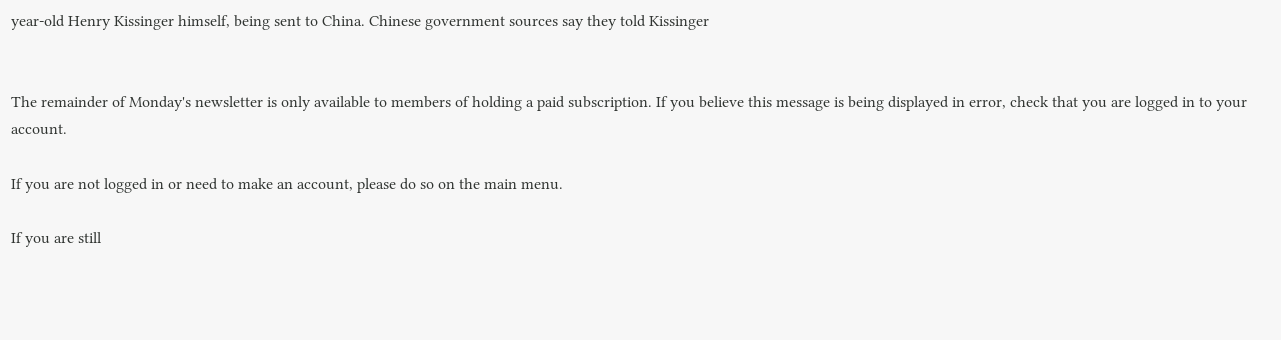year-old Henry Kissinger himself, being sent to China. Chinese government sources say they told Kissinger


The remainder of Monday's newsletter is only available to members of holding a paid subscription. If you believe this message is being displayed in error, check that you are logged in to your account.

If you are not logged in or need to make an account, please do so on the main menu.

If you are still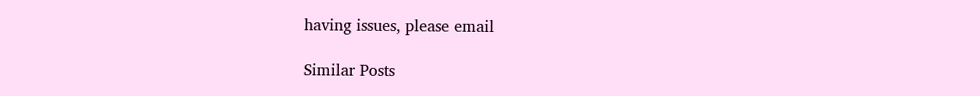having issues, please email

Similar Posts